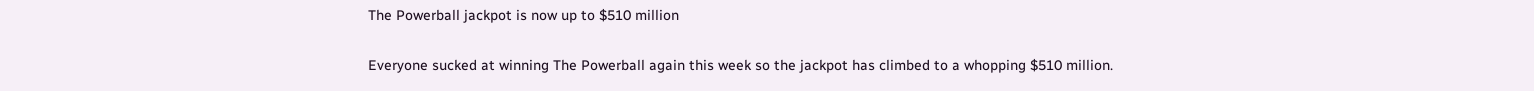The Powerball jackpot is now up to $510 million

Everyone sucked at winning The Powerball again this week so the jackpot has climbed to a whopping $510 million.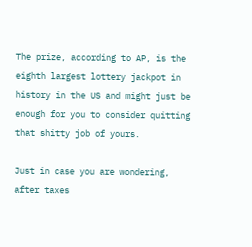The prize, according to AP, is the eighth largest lottery jackpot in history in the US and might just be enough for you to consider quitting that shitty job of yours.

Just in case you are wondering, after taxes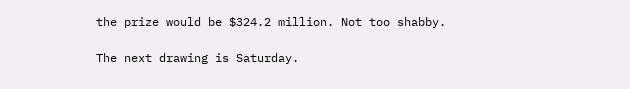the prize would be $324.2 million. Not too shabby.

The next drawing is Saturday.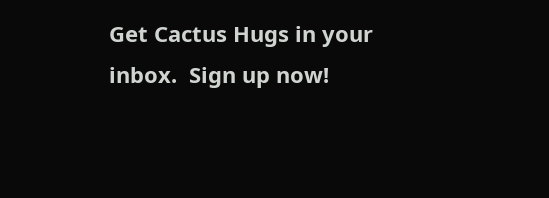Get Cactus Hugs in your inbox.  Sign up now!